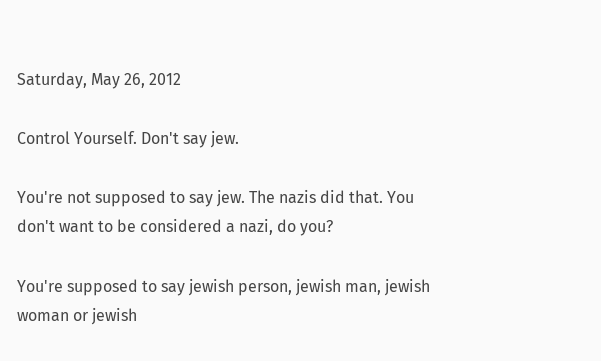Saturday, May 26, 2012

Control Yourself. Don't say jew.

You're not supposed to say jew. The nazis did that. You don't want to be considered a nazi, do you?

You're supposed to say jewish person, jewish man, jewish woman or jewish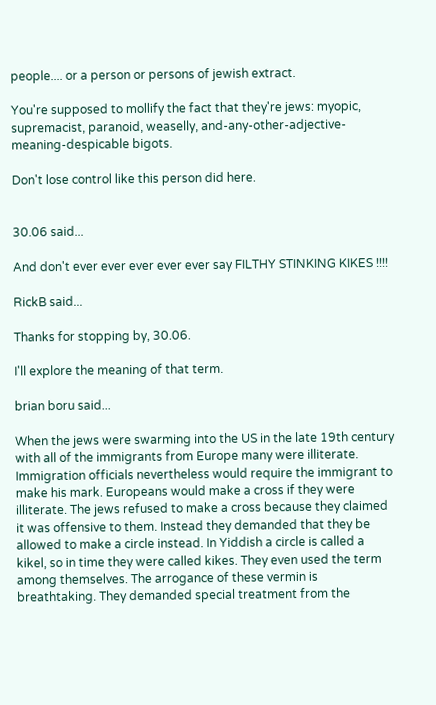people.... or a person or persons of jewish extract.

You're supposed to mollify the fact that they're jews: myopic, supremacist, paranoid, weaselly, and-any-other-adjective-meaning-despicable bigots.

Don't lose control like this person did here.


30.06 said...

And don't ever ever ever ever ever say FILTHY STINKING KIKES !!!!

RickB said...

Thanks for stopping by, 30.06.

I'll explore the meaning of that term.

brian boru said...

When the jews were swarming into the US in the late 19th century with all of the immigrants from Europe many were illiterate. Immigration officials nevertheless would require the immigrant to make his mark. Europeans would make a cross if they were illiterate. The jews refused to make a cross because they claimed it was offensive to them. Instead they demanded that they be allowed to make a circle instead. In Yiddish a circle is called a kikel, so in time they were called kikes. They even used the term among themselves. The arrogance of these vermin is breathtaking. They demanded special treatment from the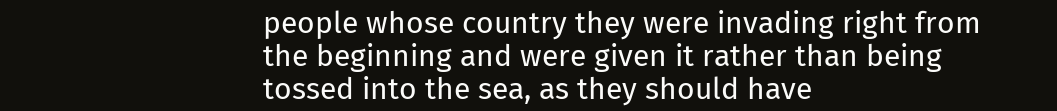people whose country they were invading right from the beginning and were given it rather than being tossed into the sea, as they should have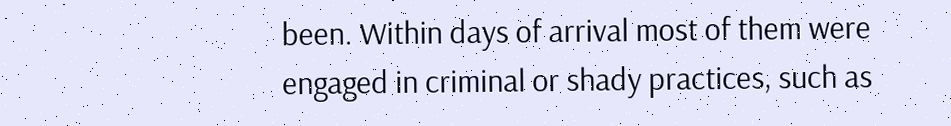been. Within days of arrival most of them were engaged in criminal or shady practices, such as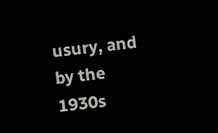usury, and by the 1930s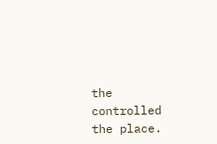the controlled the place.